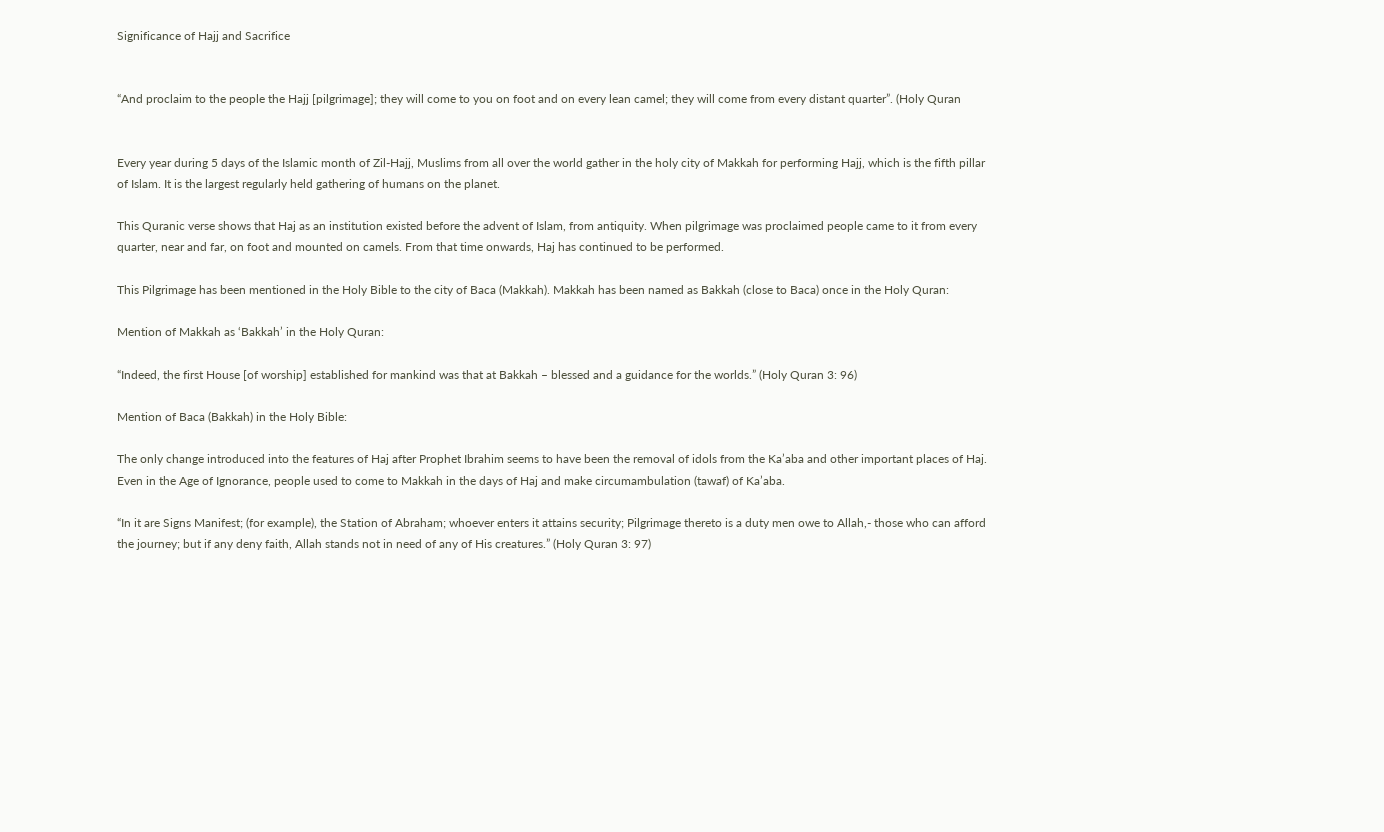Significance of Hajj and Sacrifice


“And proclaim to the people the Hajj [pilgrimage]; they will come to you on foot and on every lean camel; they will come from every distant quarter”. (Holy Quran


Every year during 5 days of the Islamic month of Zil-Hajj, Muslims from all over the world gather in the holy city of Makkah for performing Hajj, which is the fifth pillar of Islam. It is the largest regularly held gathering of humans on the planet.

This Quranic verse shows that Haj as an institution existed before the advent of Islam, from antiquity. When pilgrimage was proclaimed people came to it from every quarter, near and far, on foot and mounted on camels. From that time onwards, Haj has continued to be performed.

This Pilgrimage has been mentioned in the Holy Bible to the city of Baca (Makkah). Makkah has been named as Bakkah (close to Baca) once in the Holy Quran:

Mention of Makkah as ‘Bakkah’ in the Holy Quran:

“Indeed, the first House [of worship] established for mankind was that at Bakkah – blessed and a guidance for the worlds.” (Holy Quran 3: 96)

Mention of Baca (Bakkah) in the Holy Bible:

The only change introduced into the features of Haj after Prophet Ibrahim seems to have been the removal of idols from the Ka’aba and other important places of Haj. Even in the Age of Ignorance, people used to come to Makkah in the days of Haj and make circumambulation (tawaf) of Ka’aba.

“In it are Signs Manifest; (for example), the Station of Abraham; whoever enters it attains security; Pilgrimage thereto is a duty men owe to Allah,- those who can afford the journey; but if any deny faith, Allah stands not in need of any of His creatures.” (Holy Quran 3: 97)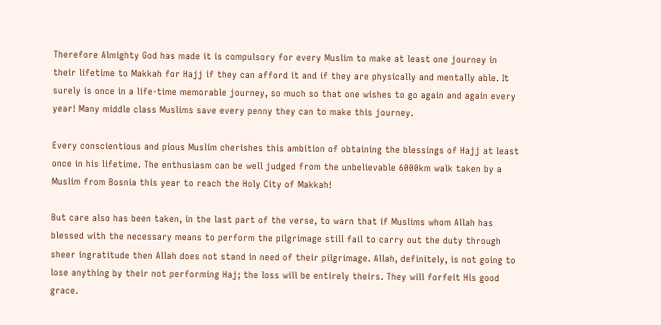Therefore Almighty God has made it is compulsory for every Muslim to make at least one journey in their lifetime to Makkah for Hajj if they can afford it and if they are physically and mentally able. It surely is once in a life-time memorable journey, so much so that one wishes to go again and again every year! Many middle class Muslims save every penny they can to make this journey.

Every conscientious and pious Muslim cherishes this ambition of obtaining the blessings of Hajj at least once in his lifetime. The enthusiasm can be well judged from the unbelievable 6000km walk taken by a Muslim from Bosnia this year to reach the Holy City of Makkah!

But care also has been taken, in the last part of the verse, to warn that if Muslims whom Allah has blessed with the necessary means to perform the pilgrimage still fail to carry out the duty through sheer ingratitude then Allah does not stand in need of their pilgrimage. Allah, definitely, is not going to lose anything by their not performing Haj; the loss will be entirely theirs. They will forfeit His good grace.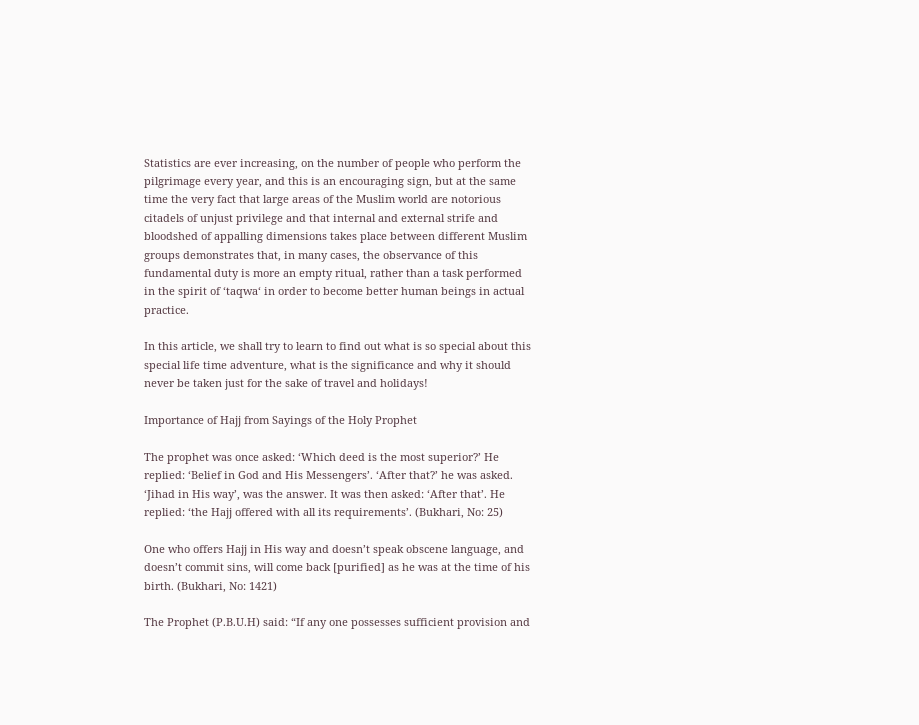Statistics are ever increasing, on the number of people who perform the pilgrimage every year, and this is an encouraging sign, but at the same time the very fact that large areas of the Muslim world are notorious citadels of unjust privilege and that internal and external strife and bloodshed of appalling dimensions takes place between different Muslim groups demonstrates that, in many cases, the observance of this fundamental duty is more an empty ritual, rather than a task performed in the spirit of ‘taqwa‘ in order to become better human beings in actual practice.

In this article, we shall try to learn to find out what is so special about this special life time adventure, what is the significance and why it should never be taken just for the sake of travel and holidays!

Importance of Hajj from Sayings of the Holy Prophet

The prophet was once asked: ‘Which deed is the most superior?’ He replied: ‘Belief in God and His Messengers’. ‘After that?’ he was asked. ‘Jihad in His way’, was the answer. It was then asked: ‘After that’. He replied: ‘the Hajj offered with all its requirements’. (Bukhari, No: 25)

One who offers Hajj in His way and doesn’t speak obscene language, and doesn’t commit sins, will come back [purified] as he was at the time of his birth. (Bukhari, No: 1421)

The Prophet (P.B.U.H) said: “If any one possesses sufficient provision and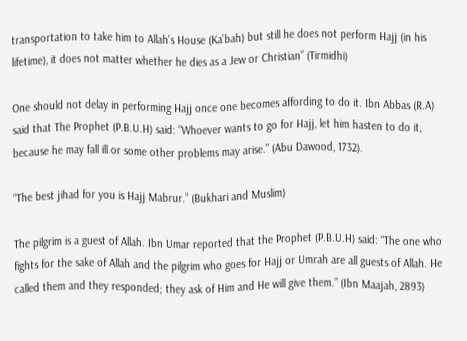transportation to take him to Allah’s House (Ka’bah) but still he does not perform Hajj (in his lifetime), it does not matter whether he dies as a Jew or Christian” (Tirmidhi)

One should not delay in performing Hajj once one becomes affording to do it. Ibn Abbas (R.A) said that The Prophet (P.B.U.H) said: “Whoever wants to go for Hajj, let him hasten to do it, because he may fall ill or some other problems may arise.” (Abu Dawood, 1732).

“The best jihad for you is Hajj Mabrur.” (Bukhari and Muslim)

The pilgrim is a guest of Allah. Ibn Umar reported that the Prophet (P.B.U.H) said: “The one who fights for the sake of Allah and the pilgrim who goes for Hajj or Umrah are all guests of Allah. He called them and they responded; they ask of Him and He will give them.” (Ibn Maajah, 2893)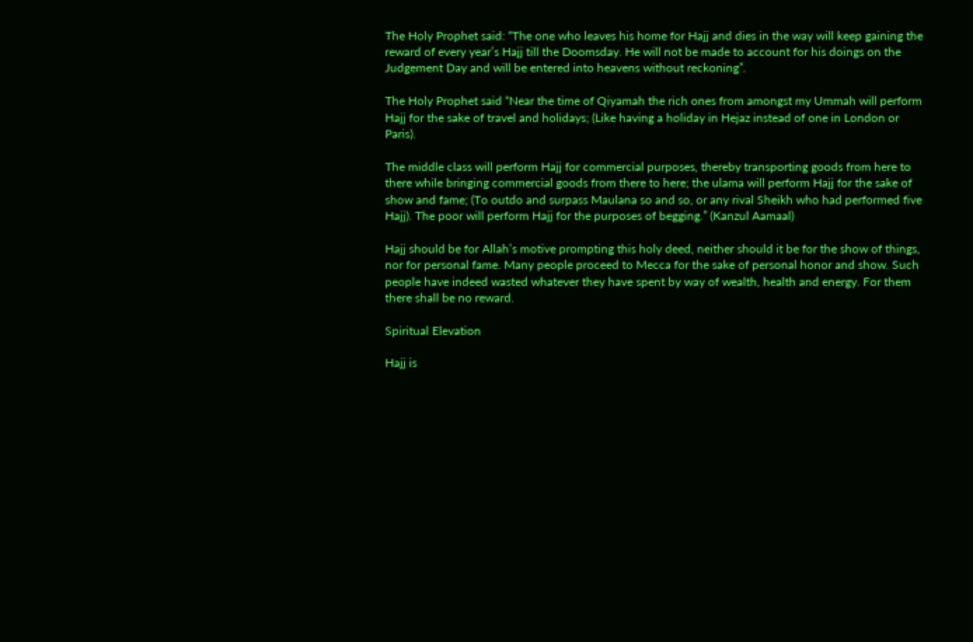The Holy Prophet said: “The one who leaves his home for Hajj and dies in the way will keep gaining the reward of every year’s Hajj till the Doomsday. He will not be made to account for his doings on the Judgement Day and will be entered into heavens without reckoning”.

The Holy Prophet said “Near the time of Qiyamah the rich ones from amongst my Ummah will perform Hajj for the sake of travel and holidays; (Like having a holiday in Hejaz instead of one in London or Paris).

The middle class will perform Hajj for commercial purposes, thereby transporting goods from here to there while bringing commercial goods from there to here; the ulama will perform Hajj for the sake of show and fame; (To outdo and surpass Maulana so and so, or any rival Sheikh who had performed five Hajj). The poor will perform Hajj for the purposes of begging.” (Kanzul Aamaal)

Hajj should be for Allah’s motive prompting this holy deed, neither should it be for the show of things, nor for personal fame. Many people proceed to Mecca for the sake of personal honor and show. Such people have indeed wasted whatever they have spent by way of wealth, health and energy. For them there shall be no reward.

Spiritual Elevation

Hajj is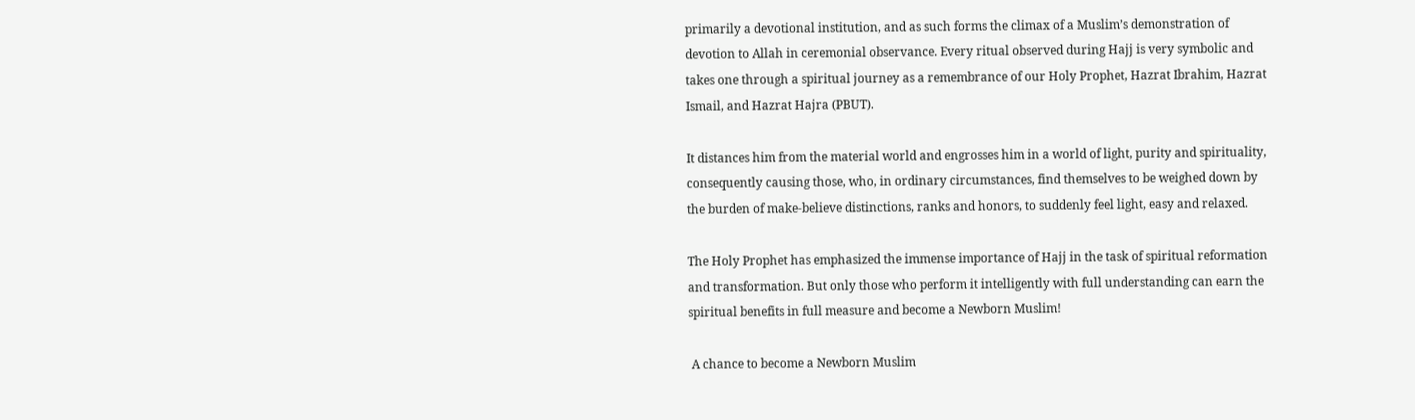primarily a devotional institution, and as such forms the climax of a Muslim’s demonstration of devotion to Allah in ceremonial observance. Every ritual observed during Hajj is very symbolic and takes one through a spiritual journey as a remembrance of our Holy Prophet, Hazrat Ibrahim, Hazrat Ismail, and Hazrat Hajra (PBUT).

It distances him from the material world and engrosses him in a world of light, purity and spirituality, consequently causing those, who, in ordinary circumstances, find themselves to be weighed down by the burden of make-believe distinctions, ranks and honors, to suddenly feel light, easy and relaxed.

The Holy Prophet has emphasized the immense importance of Hajj in the task of spiritual reformation and transformation. But only those who perform it intelligently with full understanding can earn the spiritual benefits in full measure and become a Newborn Muslim!

 A chance to become a Newborn Muslim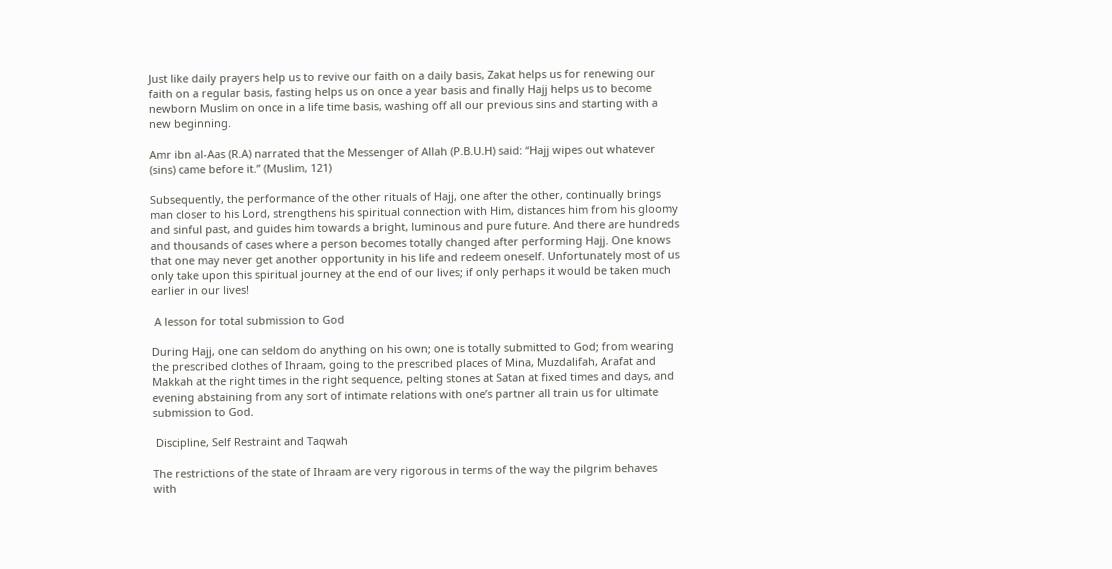Just like daily prayers help us to revive our faith on a daily basis, Zakat helps us for renewing our faith on a regular basis, fasting helps us on once a year basis and finally Hajj helps us to become newborn Muslim on once in a life time basis, washing off all our previous sins and starting with a new beginning.

Amr ibn al-Aas (R.A) narrated that the Messenger of Allah (P.B.U.H) said: “Hajj wipes out whatever (sins) came before it.” (Muslim, 121)

Subsequently, the performance of the other rituals of Hajj, one after the other, continually brings man closer to his Lord, strengthens his spiritual connection with Him, distances him from his gloomy and sinful past, and guides him towards a bright, luminous and pure future. And there are hundreds and thousands of cases where a person becomes totally changed after performing Hajj. One knows that one may never get another opportunity in his life and redeem oneself. Unfortunately most of us only take upon this spiritual journey at the end of our lives; if only perhaps it would be taken much earlier in our lives!

 A lesson for total submission to God

During Hajj, one can seldom do anything on his own; one is totally submitted to God; from wearing the prescribed clothes of Ihraam, going to the prescribed places of Mina, Muzdalifah, Arafat and Makkah at the right times in the right sequence, pelting stones at Satan at fixed times and days, and evening abstaining from any sort of intimate relations with one’s partner all train us for ultimate submission to God.

 Discipline, Self Restraint and Taqwah

The restrictions of the state of Ihraam are very rigorous in terms of the way the pilgrim behaves with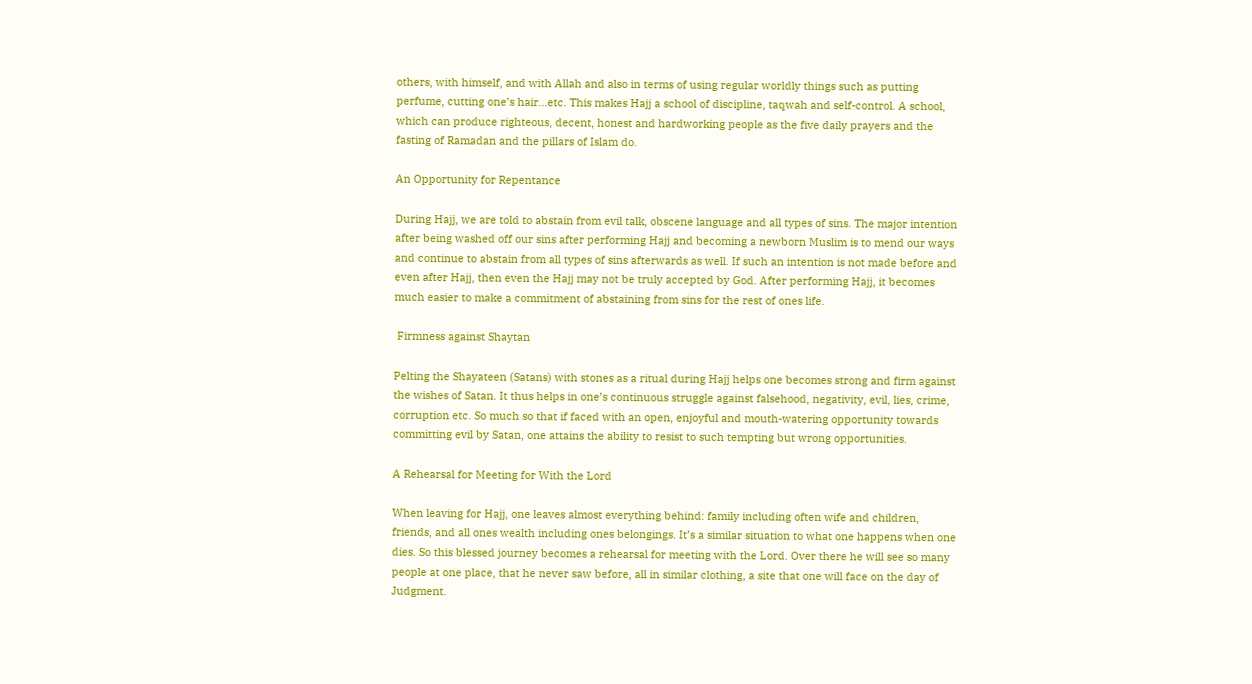others, with himself, and with Allah and also in terms of using regular worldly things such as putting perfume, cutting one’s hair…etc. This makes Hajj a school of discipline, taqwah and self-control. A school, which can produce righteous, decent, honest and hardworking people as the five daily prayers and the fasting of Ramadan and the pillars of Islam do.

An Opportunity for Repentance

During Hajj, we are told to abstain from evil talk, obscene language and all types of sins. The major intention after being washed off our sins after performing Hajj and becoming a newborn Muslim is to mend our ways and continue to abstain from all types of sins afterwards as well. If such an intention is not made before and even after Hajj, then even the Hajj may not be truly accepted by God. After performing Hajj, it becomes much easier to make a commitment of abstaining from sins for the rest of ones life.

 Firmness against Shaytan

Pelting the Shayateen (Satans) with stones as a ritual during Hajj helps one becomes strong and firm against the wishes of Satan. It thus helps in one’s continuous struggle against falsehood, negativity, evil, lies, crime, corruption etc. So much so that if faced with an open, enjoyful and mouth-watering opportunity towards committing evil by Satan, one attains the ability to resist to such tempting but wrong opportunities.

A Rehearsal for Meeting for With the Lord

When leaving for Hajj, one leaves almost everything behind: family including often wife and children, friends, and all ones wealth including ones belongings. It’s a similar situation to what one happens when one dies. So this blessed journey becomes a rehearsal for meeting with the Lord. Over there he will see so many people at one place, that he never saw before, all in similar clothing, a site that one will face on the day of Judgment.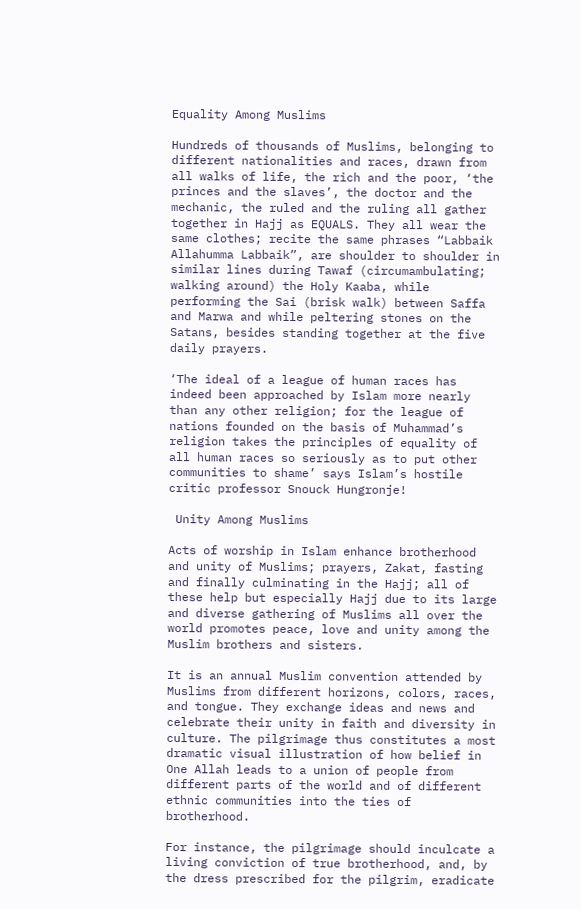Equality Among Muslims

Hundreds of thousands of Muslims, belonging to different nationalities and races, drawn from all walks of life, the rich and the poor, ‘the princes and the slaves’, the doctor and the mechanic, the ruled and the ruling all gather together in Hajj as EQUALS. They all wear the same clothes; recite the same phrases “Labbaik Allahumma Labbaik”, are shoulder to shoulder in similar lines during Tawaf (circumambulating; walking around) the Holy Kaaba, while performing the Sai (brisk walk) between Saffa and Marwa and while peltering stones on the Satans, besides standing together at the five daily prayers.

‘The ideal of a league of human races has indeed been approached by Islam more nearly than any other religion; for the league of nations founded on the basis of Muhammad’s religion takes the principles of equality of all human races so seriously as to put other communities to shame’ says Islam’s hostile critic professor Snouck Hungronje!

 Unity Among Muslims

Acts of worship in Islam enhance brotherhood and unity of Muslims; prayers, Zakat, fasting and finally culminating in the Hajj; all of these help but especially Hajj due to its large and diverse gathering of Muslims all over the world promotes peace, love and unity among the Muslim brothers and sisters.

It is an annual Muslim convention attended by Muslims from different horizons, colors, races, and tongue. They exchange ideas and news and celebrate their unity in faith and diversity in culture. The pilgrimage thus constitutes a most dramatic visual illustration of how belief in One Allah leads to a union of people from different parts of the world and of different ethnic communities into the ties of brotherhood.

For instance, the pilgrimage should inculcate a living conviction of true brotherhood, and, by the dress prescribed for the pilgrim, eradicate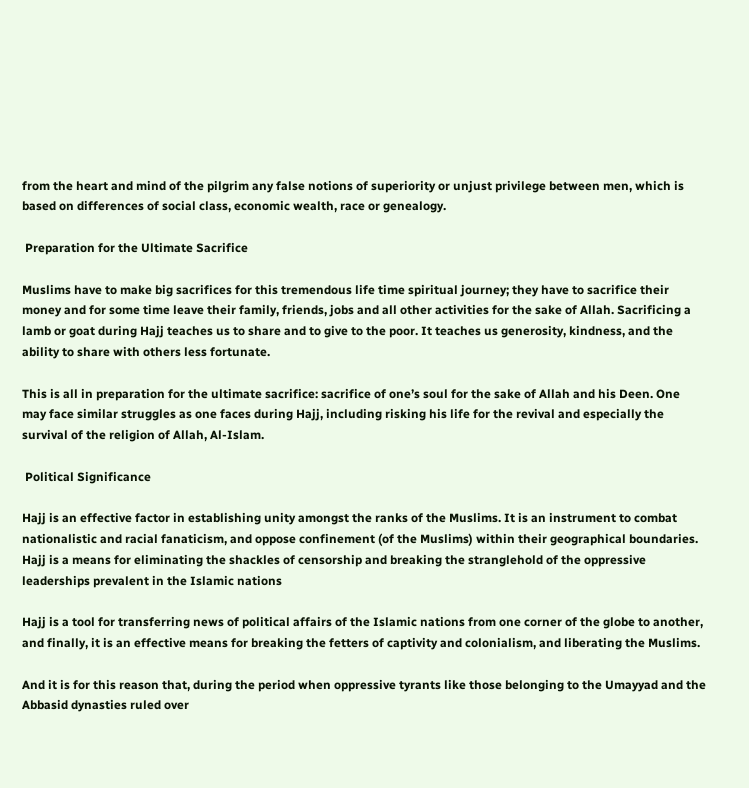from the heart and mind of the pilgrim any false notions of superiority or unjust privilege between men, which is based on differences of social class, economic wealth, race or genealogy.

 Preparation for the Ultimate Sacrifice

Muslims have to make big sacrifices for this tremendous life time spiritual journey; they have to sacrifice their money and for some time leave their family, friends, jobs and all other activities for the sake of Allah. Sacrificing a lamb or goat during Hajj teaches us to share and to give to the poor. It teaches us generosity, kindness, and the ability to share with others less fortunate.

This is all in preparation for the ultimate sacrifice: sacrifice of one’s soul for the sake of Allah and his Deen. One may face similar struggles as one faces during Hajj, including risking his life for the revival and especially the survival of the religion of Allah, Al-Islam.

 Political Significance

Hajj is an effective factor in establishing unity amongst the ranks of the Muslims. It is an instrument to combat nationalistic and racial fanaticism, and oppose confinement (of the Muslims) within their geographical boundaries. Hajj is a means for eliminating the shackles of censorship and breaking the stranglehold of the oppressive leaderships prevalent in the Islamic nations

Hajj is a tool for transferring news of political affairs of the Islamic nations from one corner of the globe to another, and finally, it is an effective means for breaking the fetters of captivity and colonialism, and liberating the Muslims.

And it is for this reason that, during the period when oppressive tyrants like those belonging to the Umayyad and the Abbasid dynasties ruled over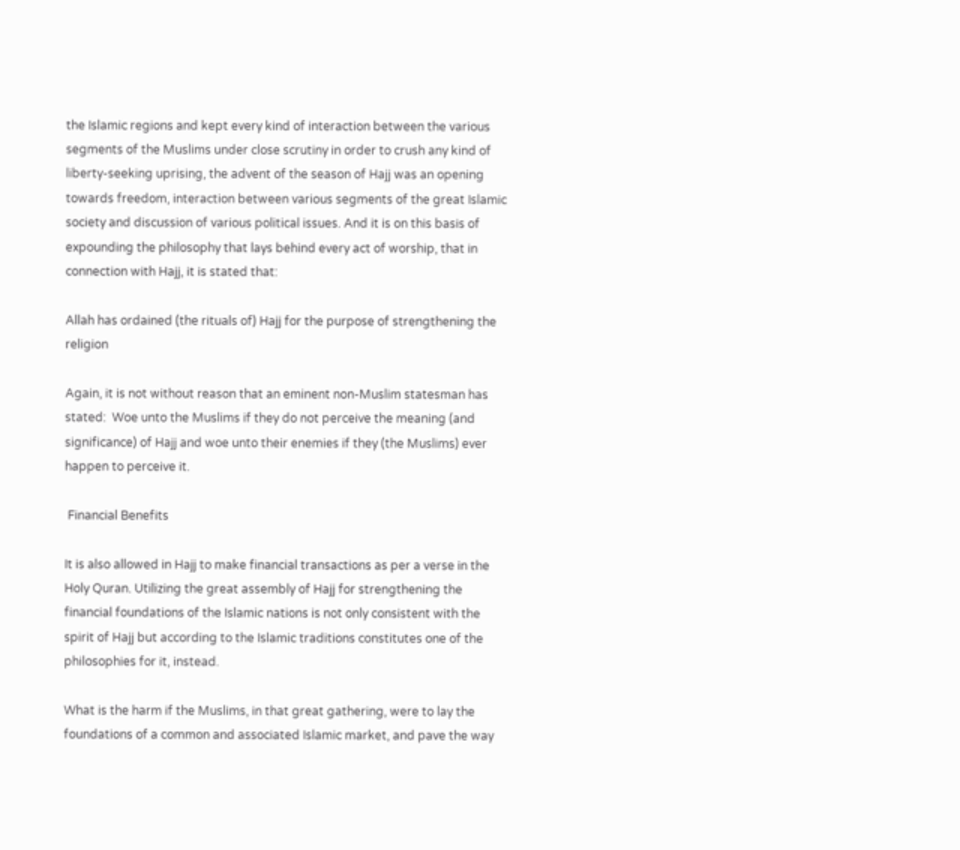the Islamic regions and kept every kind of interaction between the various segments of the Muslims under close scrutiny in order to crush any kind of liberty-seeking uprising, the advent of the season of Hajj was an opening towards freedom, interaction between various segments of the great Islamic society and discussion of various political issues. And it is on this basis of expounding the philosophy that lays behind every act of worship, that in connection with Hajj, it is stated that:

Allah has ordained (the rituals of) Hajj for the purpose of strengthening the religion

Again, it is not without reason that an eminent non-Muslim statesman has stated:  Woe unto the Muslims if they do not perceive the meaning (and significance) of Hajj and woe unto their enemies if they (the Muslims) ever happen to perceive it.

 Financial Benefits

It is also allowed in Hajj to make financial transactions as per a verse in the Holy Quran. Utilizing the great assembly of Hajj for strengthening the financial foundations of the Islamic nations is not only consistent with the spirit of Hajj but according to the Islamic traditions constitutes one of the philosophies for it, instead.

What is the harm if the Muslims, in that great gathering, were to lay the foundations of a common and associated Islamic market, and pave the way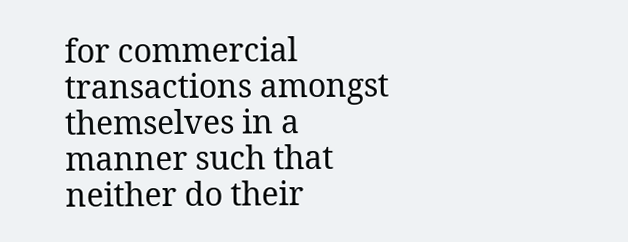for commercial transactions amongst themselves in a manner such that neither do their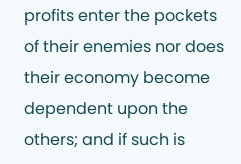profits enter the pockets of their enemies nor does their economy become dependent upon the others; and if such is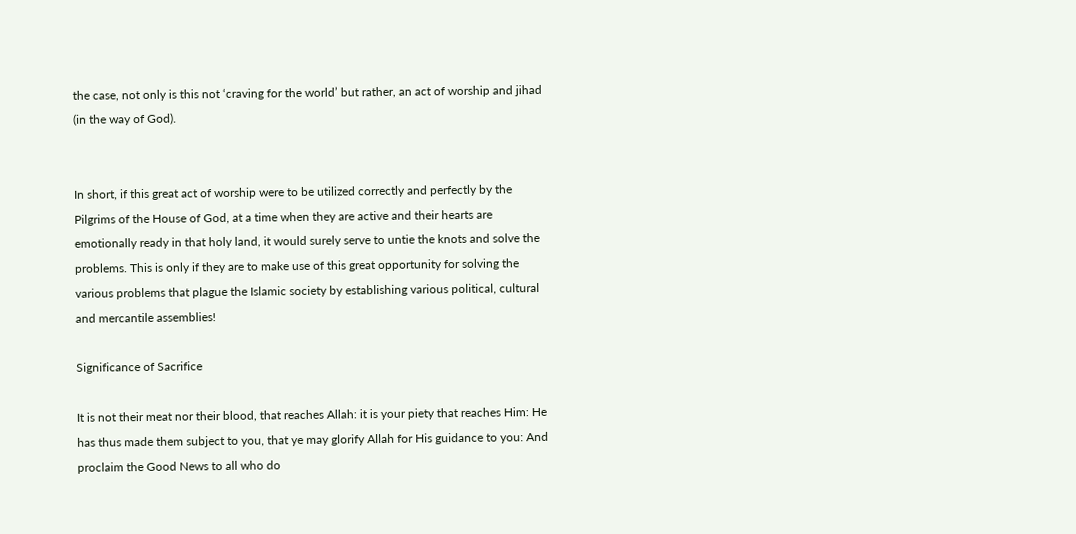the case, not only is this not ‘craving for the world’ but rather, an act of worship and jihad (in the way of God).


In short, if this great act of worship were to be utilized correctly and perfectly by the Pilgrims of the House of God, at a time when they are active and their hearts are emotionally ready in that holy land, it would surely serve to untie the knots and solve the problems. This is only if they are to make use of this great opportunity for solving the various problems that plague the Islamic society by establishing various political, cultural and mercantile assemblies!

Significance of Sacrifice

It is not their meat nor their blood, that reaches Allah: it is your piety that reaches Him: He has thus made them subject to you, that ye may glorify Allah for His guidance to you: And proclaim the Good News to all who do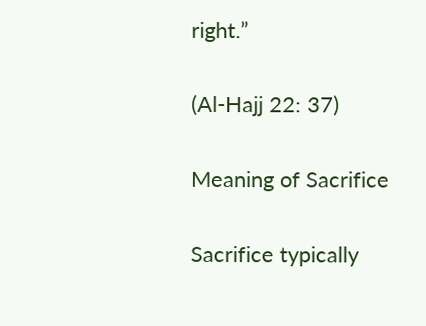right.”

(Al-Hajj 22: 37)

Meaning of Sacrifice

Sacrifice typically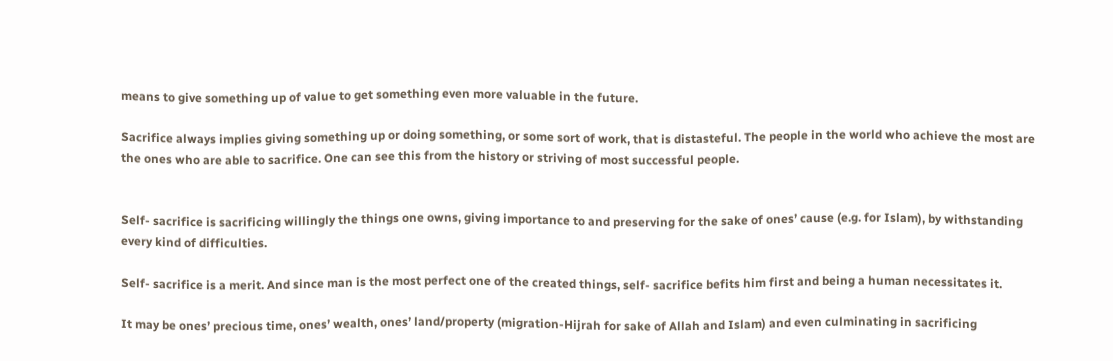means to give something up of value to get something even more valuable in the future.

Sacrifice always implies giving something up or doing something, or some sort of work, that is distasteful. The people in the world who achieve the most are the ones who are able to sacrifice. One can see this from the history or striving of most successful people.


Self- sacrifice is sacrificing willingly the things one owns, giving importance to and preserving for the sake of ones’ cause (e.g. for Islam), by withstanding every kind of difficulties.

Self- sacrifice is a merit. And since man is the most perfect one of the created things, self- sacrifice befits him first and being a human necessitates it.

It may be ones’ precious time, ones’ wealth, ones’ land/property (migration-Hijrah for sake of Allah and Islam) and even culminating in sacrificing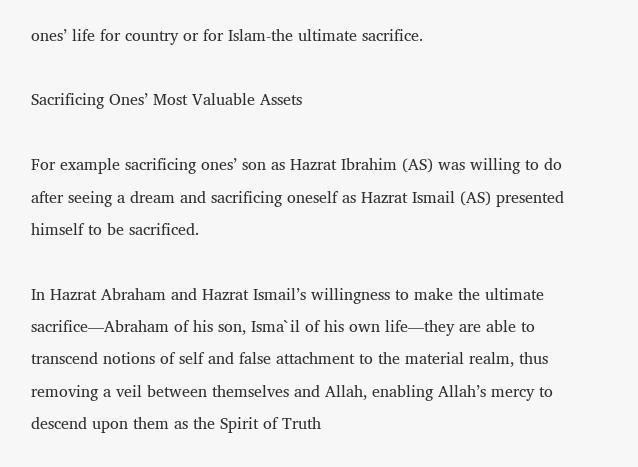ones’ life for country or for Islam-the ultimate sacrifice.

Sacrificing Ones’ Most Valuable Assets

For example sacrificing ones’ son as Hazrat Ibrahim (AS) was willing to do after seeing a dream and sacrificing oneself as Hazrat Ismail (AS) presented himself to be sacrificed.

In Hazrat Abraham and Hazrat Ismail’s willingness to make the ultimate sacrifice—Abraham of his son, Isma`il of his own life—they are able to transcend notions of self and false attachment to the material realm, thus removing a veil between themselves and Allah, enabling Allah’s mercy to descend upon them as the Spirit of Truth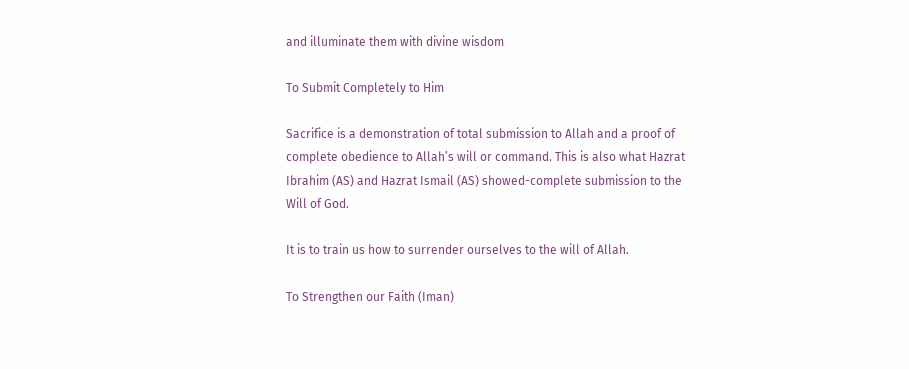and illuminate them with divine wisdom

To Submit Completely to Him

Sacrifice is a demonstration of total submission to Allah and a proof of complete obedience to Allah’s will or command. This is also what Hazrat Ibrahim (AS) and Hazrat Ismail (AS) showed-complete submission to the Will of God.

It is to train us how to surrender ourselves to the will of Allah.

To Strengthen our Faith (Iman)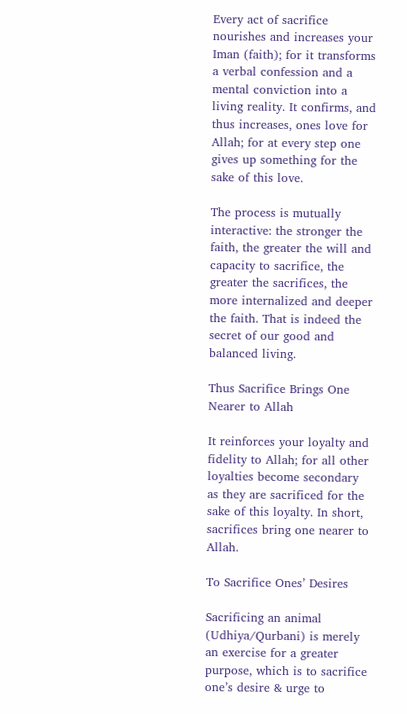Every act of sacrifice nourishes and increases your Iman (faith); for it transforms a verbal confession and a mental conviction into a living reality. It confirms, and thus increases, ones love for Allah; for at every step one gives up something for the sake of this love.

The process is mutually interactive: the stronger the faith, the greater the will and capacity to sacrifice, the greater the sacrifices, the more internalized and deeper the faith. That is indeed the secret of our good and balanced living.

Thus Sacrifice Brings One Nearer to Allah

It reinforces your loyalty and fidelity to Allah; for all other loyalties become secondary as they are sacrificed for the sake of this loyalty. In short, sacrifices bring one nearer to Allah.

To Sacrifice Ones’ Desires

Sacrificing an animal (Udhiya/Qurbani) is merely an exercise for a greater purpose, which is to sacrifice one’s desire & urge to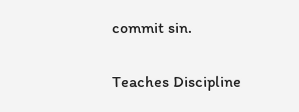commit sin.

Teaches Discipline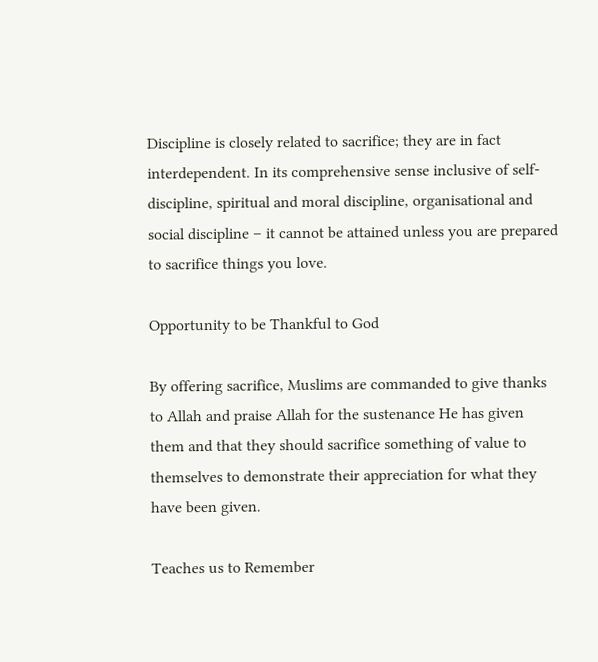Discipline is closely related to sacrifice; they are in fact interdependent. In its comprehensive sense inclusive of self-discipline, spiritual and moral discipline, organisational and social discipline – it cannot be attained unless you are prepared to sacrifice things you love.

Opportunity to be Thankful to God

By offering sacrifice, Muslims are commanded to give thanks to Allah and praise Allah for the sustenance He has given them and that they should sacrifice something of value to themselves to demonstrate their appreciation for what they have been given.

Teaches us to Remember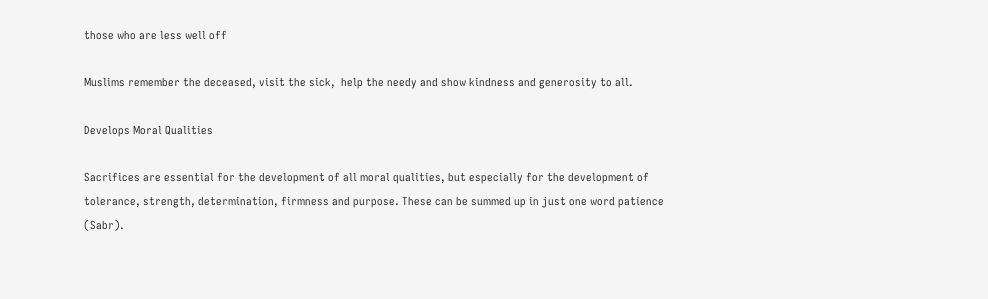those who are less well off

Muslims remember the deceased, visit the sick,  help the needy and show kindness and generosity to all.

Develops Moral Qualities

Sacrifices are essential for the development of all moral qualities, but especially for the development of tolerance, strength, determination, firmness and purpose. These can be summed up in just one word patience (Sabr).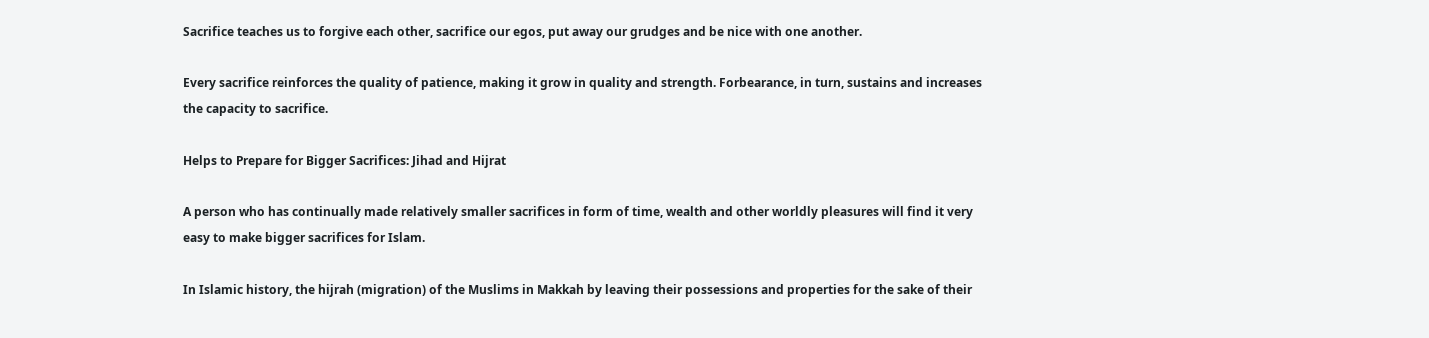Sacrifice teaches us to forgive each other, sacrifice our egos, put away our grudges and be nice with one another.

Every sacrifice reinforces the quality of patience, making it grow in quality and strength. Forbearance, in turn, sustains and increases the capacity to sacrifice.

Helps to Prepare for Bigger Sacrifices: Jihad and Hijrat

A person who has continually made relatively smaller sacrifices in form of time, wealth and other worldly pleasures will find it very easy to make bigger sacrifices for Islam.

In Islamic history, the hijrah (migration) of the Muslims in Makkah by leaving their possessions and properties for the sake of their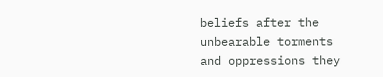beliefs after the unbearable torments and oppressions they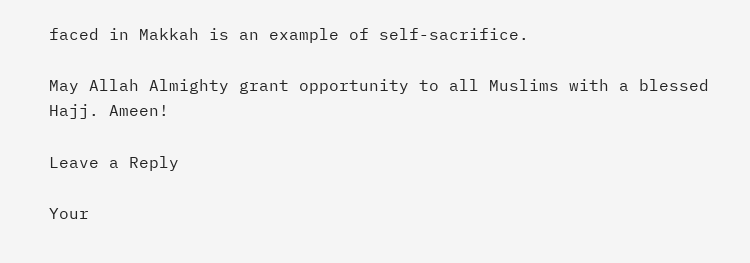faced in Makkah is an example of self-sacrifice.

May Allah Almighty grant opportunity to all Muslims with a blessed Hajj. Ameen!

Leave a Reply

Your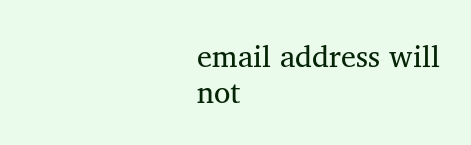email address will not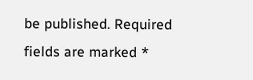be published. Required fields are marked *